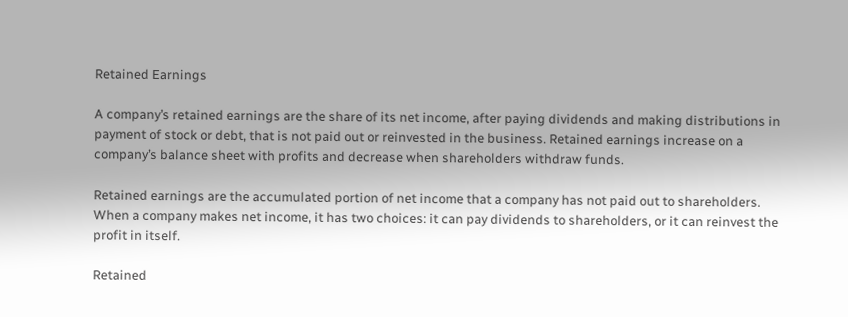Retained Earnings

A company’s retained earnings are the share of its net income, after paying dividends and making distributions in payment of stock or debt, that is not paid out or reinvested in the business. Retained earnings increase on a company’s balance sheet with profits and decrease when shareholders withdraw funds.

Retained earnings are the accumulated portion of net income that a company has not paid out to shareholders. When a company makes net income, it has two choices: it can pay dividends to shareholders, or it can reinvest the profit in itself.

Retained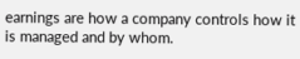earnings are how a company controls how it is managed and by whom.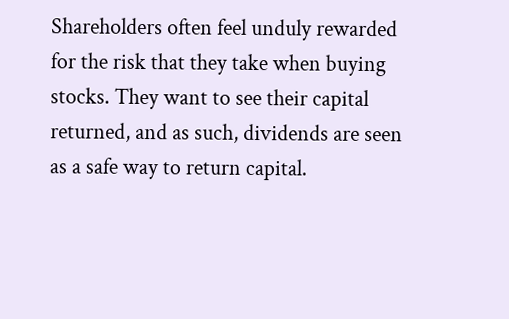Shareholders often feel unduly rewarded for the risk that they take when buying stocks. They want to see their capital returned, and as such, dividends are seen as a safe way to return capital.